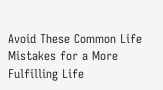Avoid These Common Life Mistakes for a More Fulfilling Life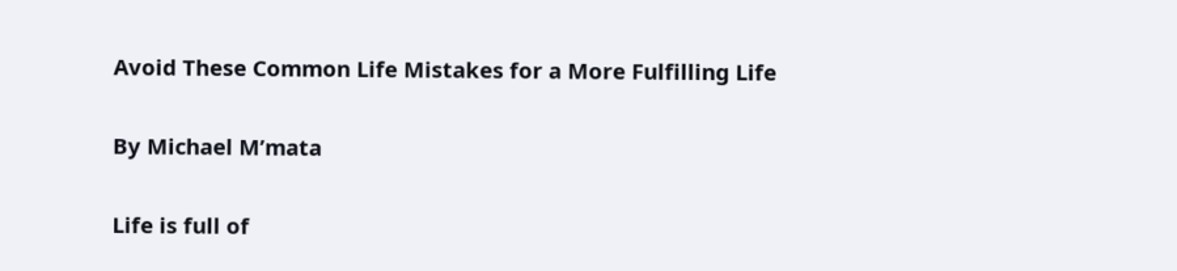Avoid These Common Life Mistakes for a More Fulfilling Life

By Michael M’mata

Life is full of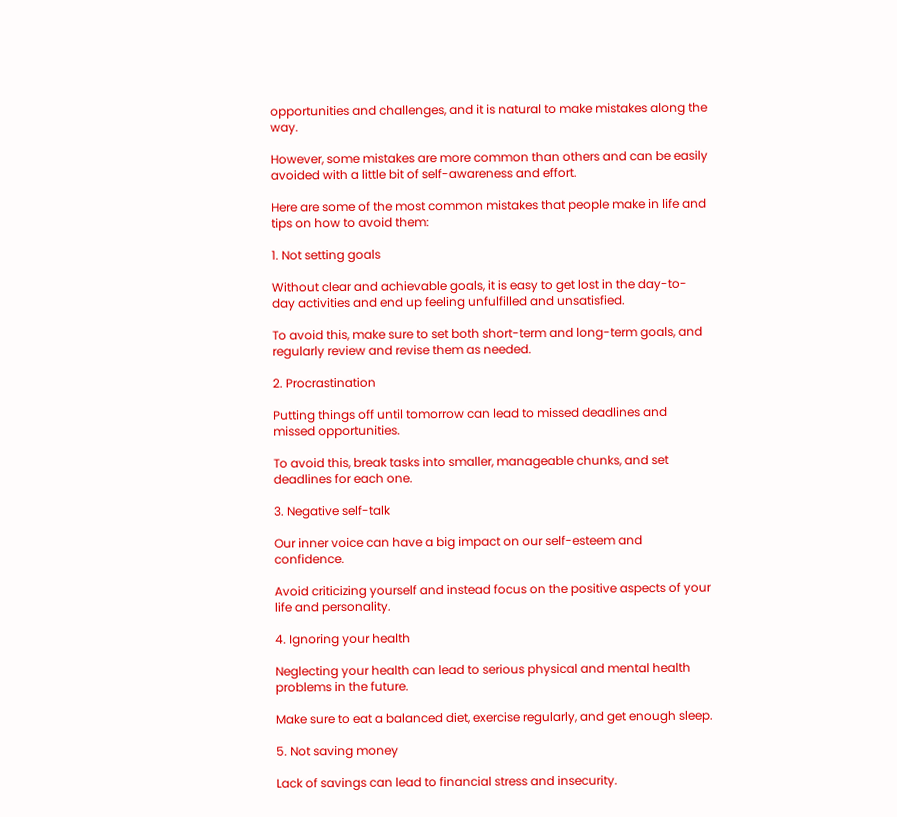opportunities and challenges, and it is natural to make mistakes along the way.

However, some mistakes are more common than others and can be easily avoided with a little bit of self-awareness and effort.

Here are some of the most common mistakes that people make in life and tips on how to avoid them:

1. Not setting goals

Without clear and achievable goals, it is easy to get lost in the day-to-day activities and end up feeling unfulfilled and unsatisfied.

To avoid this, make sure to set both short-term and long-term goals, and regularly review and revise them as needed.

2. Procrastination

Putting things off until tomorrow can lead to missed deadlines and missed opportunities.

To avoid this, break tasks into smaller, manageable chunks, and set deadlines for each one.

3. Negative self-talk

Our inner voice can have a big impact on our self-esteem and confidence.

Avoid criticizing yourself and instead focus on the positive aspects of your life and personality.

4. Ignoring your health

Neglecting your health can lead to serious physical and mental health problems in the future.

Make sure to eat a balanced diet, exercise regularly, and get enough sleep.

5. Not saving money

Lack of savings can lead to financial stress and insecurity.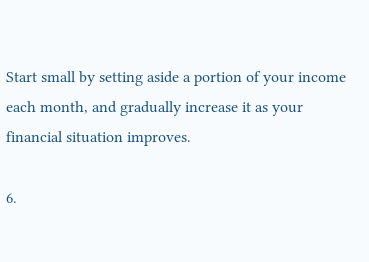Start small by setting aside a portion of your income each month, and gradually increase it as your financial situation improves.

6.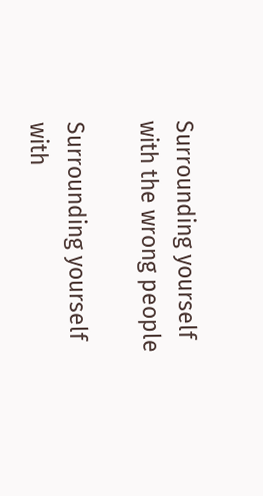Surrounding yourself with the wrong people

Surrounding yourself with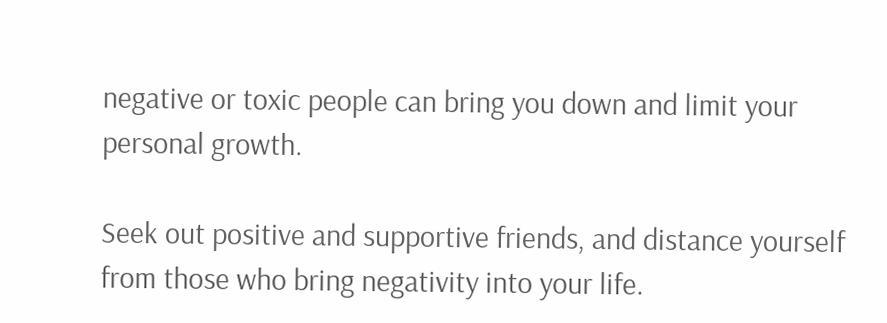negative or toxic people can bring you down and limit your personal growth.

Seek out positive and supportive friends, and distance yourself from those who bring negativity into your life.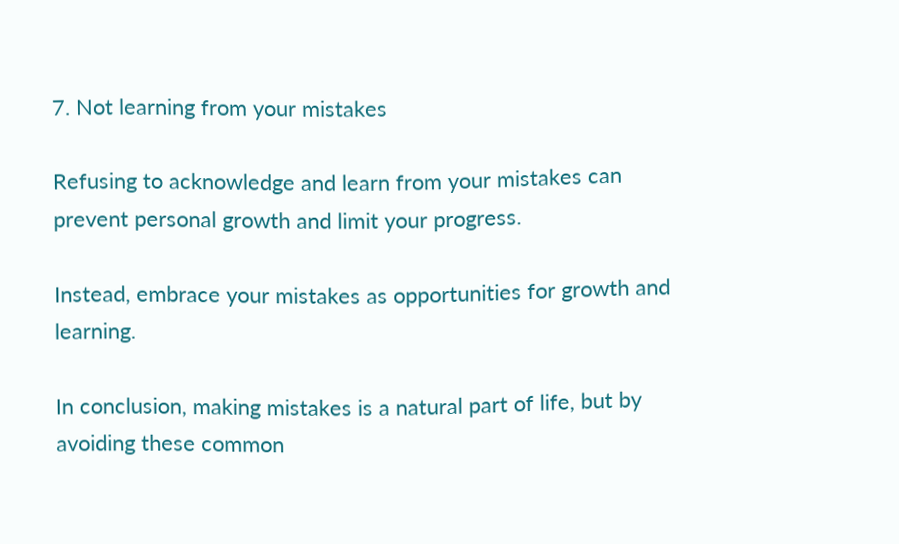7. Not learning from your mistakes

Refusing to acknowledge and learn from your mistakes can prevent personal growth and limit your progress.

Instead, embrace your mistakes as opportunities for growth and learning.

In conclusion, making mistakes is a natural part of life, but by avoiding these common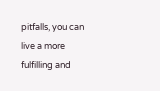pitfalls, you can live a more fulfilling and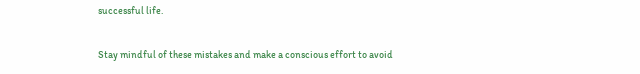successful life.

Stay mindful of these mistakes and make a conscious effort to avoid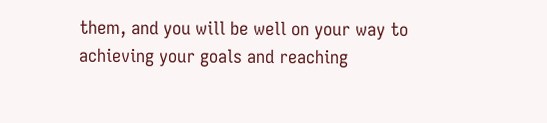them, and you will be well on your way to achieving your goals and reaching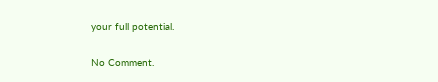your full potential.


No Comment.